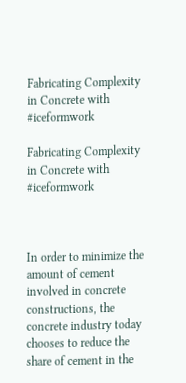Fabricating Complexity in Concrete with #iceformwork

Fabricating Complexity in Concrete with #iceformwork



In order to minimize the amount of cement involved in concrete constructions, the concrete industry today chooses to reduce the share of cement in the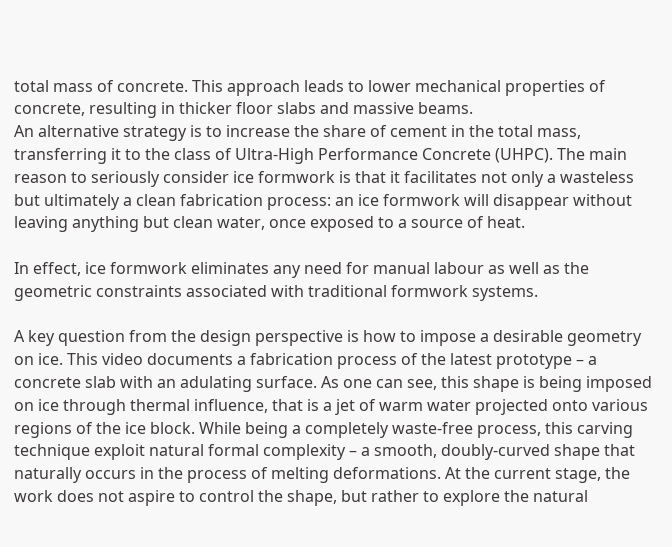total mass of concrete. This approach leads to lower mechanical properties of concrete, resulting in thicker floor slabs and massive beams.
An alternative strategy is to increase the share of cement in the total mass, transferring it to the class of Ultra-High Performance Concrete (UHPC). The main reason to seriously consider ice formwork is that it facilitates not only a wasteless but ultimately a clean fabrication process: an ice formwork will disappear without leaving anything but clean water, once exposed to a source of heat.

In effect, ice formwork eliminates any need for manual labour as well as the geometric constraints associated with traditional formwork systems.

A key question from the design perspective is how to impose a desirable geometry on ice. This video documents a fabrication process of the latest prototype – a concrete slab with an adulating surface. As one can see, this shape is being imposed on ice through thermal influence, that is a jet of warm water projected onto various regions of the ice block. While being a completely waste-free process, this carving technique exploit natural formal complexity – a smooth, doubly-curved shape that naturally occurs in the process of melting deformations. At the current stage, the work does not aspire to control the shape, but rather to explore the natural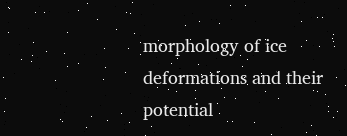morphology of ice deformations and their potential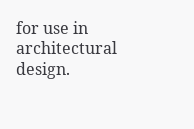for use in architectural design.